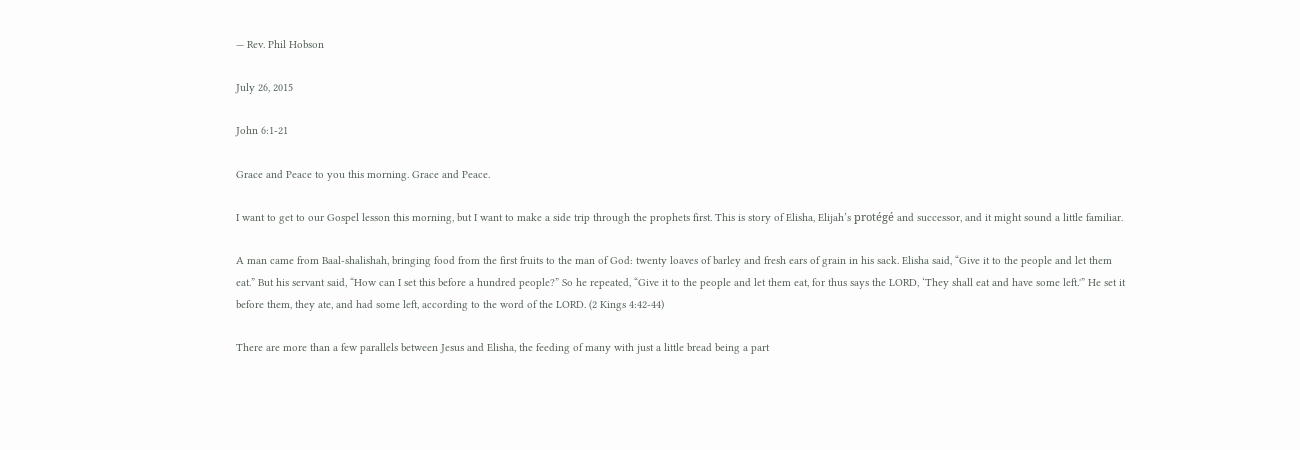— Rev. Phil Hobson

July 26, 2015

John 6:1-21

Grace and Peace to you this morning. Grace and Peace.

I want to get to our Gospel lesson this morning, but I want to make a side trip through the prophets first. This is story of Elisha, Elijah’s protégé and successor, and it might sound a little familiar.

A man came from Baal-shalishah, bringing food from the first fruits to the man of God: twenty loaves of barley and fresh ears of grain in his sack. Elisha said, “Give it to the people and let them eat.” But his servant said, “How can I set this before a hundred people?” So he repeated, “Give it to the people and let them eat, for thus says the LORD, ‘They shall eat and have some left.'” He set it before them, they ate, and had some left, according to the word of the LORD. (2 Kings 4:42-44)

There are more than a few parallels between Jesus and Elisha, the feeding of many with just a little bread being a part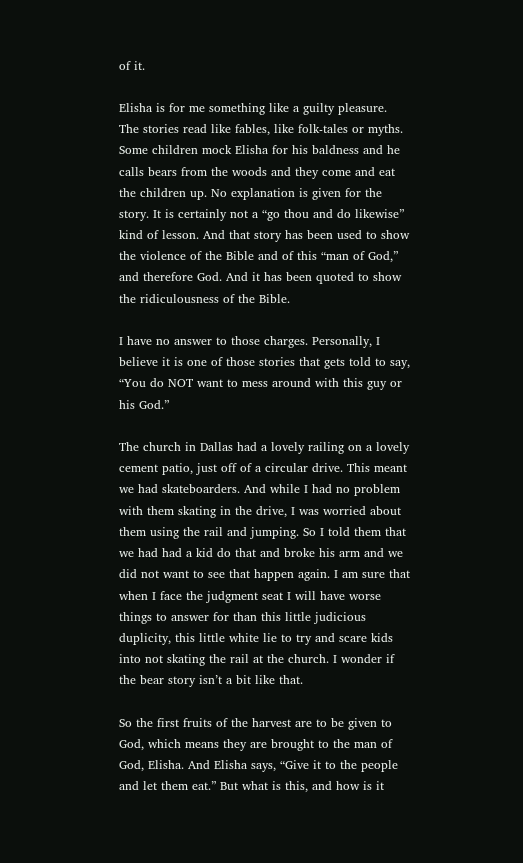of it.

Elisha is for me something like a guilty pleasure. The stories read like fables, like folk-tales or myths. Some children mock Elisha for his baldness and he calls bears from the woods and they come and eat the children up. No explanation is given for the story. It is certainly not a “go thou and do likewise” kind of lesson. And that story has been used to show the violence of the Bible and of this “man of God,” and therefore God. And it has been quoted to show the ridiculousness of the Bible.

I have no answer to those charges. Personally, I believe it is one of those stories that gets told to say, “You do NOT want to mess around with this guy or his God.”

The church in Dallas had a lovely railing on a lovely cement patio, just off of a circular drive. This meant we had skateboarders. And while I had no problem with them skating in the drive, I was worried about them using the rail and jumping. So I told them that we had had a kid do that and broke his arm and we did not want to see that happen again. I am sure that when I face the judgment seat I will have worse things to answer for than this little judicious duplicity, this little white lie to try and scare kids into not skating the rail at the church. I wonder if the bear story isn’t a bit like that.

So the first fruits of the harvest are to be given to God, which means they are brought to the man of God, Elisha. And Elisha says, “Give it to the people and let them eat.” But what is this, and how is it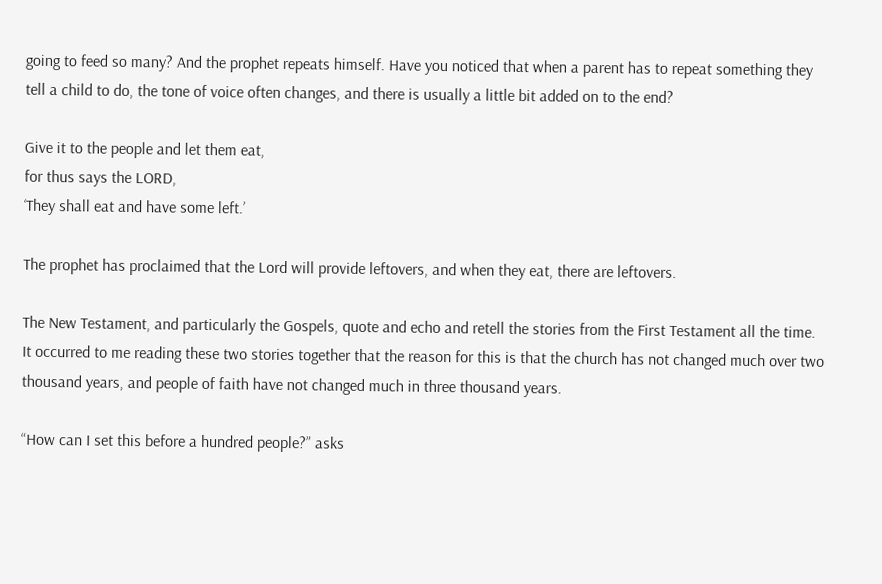going to feed so many? And the prophet repeats himself. Have you noticed that when a parent has to repeat something they tell a child to do, the tone of voice often changes, and there is usually a little bit added on to the end?

Give it to the people and let them eat,
for thus says the LORD,
‘They shall eat and have some left.’

The prophet has proclaimed that the Lord will provide leftovers, and when they eat, there are leftovers.

The New Testament, and particularly the Gospels, quote and echo and retell the stories from the First Testament all the time. It occurred to me reading these two stories together that the reason for this is that the church has not changed much over two thousand years, and people of faith have not changed much in three thousand years.

“How can I set this before a hundred people?” asks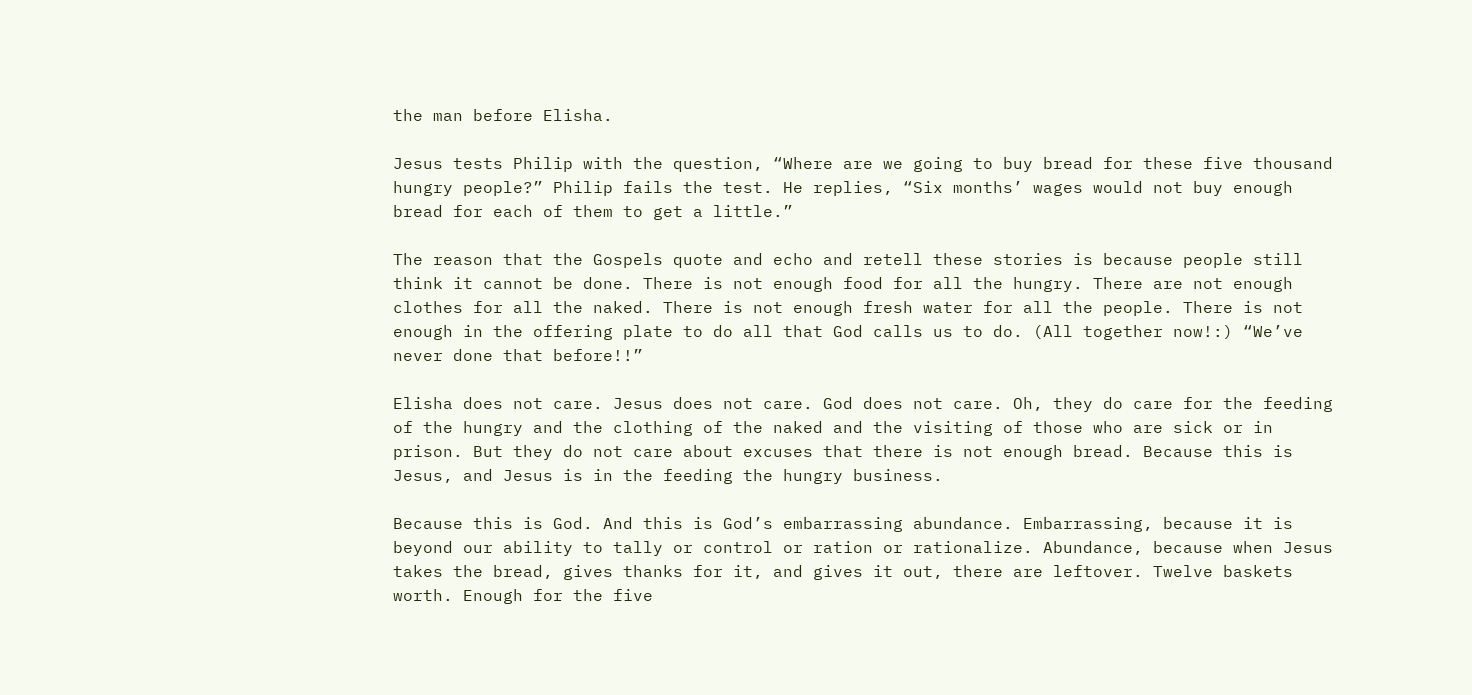the man before Elisha.

Jesus tests Philip with the question, “Where are we going to buy bread for these five thousand hungry people?” Philip fails the test. He replies, “Six months’ wages would not buy enough bread for each of them to get a little.”

The reason that the Gospels quote and echo and retell these stories is because people still think it cannot be done. There is not enough food for all the hungry. There are not enough clothes for all the naked. There is not enough fresh water for all the people. There is not enough in the offering plate to do all that God calls us to do. (All together now!:) “We’ve never done that before!!”

Elisha does not care. Jesus does not care. God does not care. Oh, they do care for the feeding of the hungry and the clothing of the naked and the visiting of those who are sick or in prison. But they do not care about excuses that there is not enough bread. Because this is Jesus, and Jesus is in the feeding the hungry business.

Because this is God. And this is God’s embarrassing abundance. Embarrassing, because it is beyond our ability to tally or control or ration or rationalize. Abundance, because when Jesus takes the bread, gives thanks for it, and gives it out, there are leftover. Twelve baskets worth. Enough for the five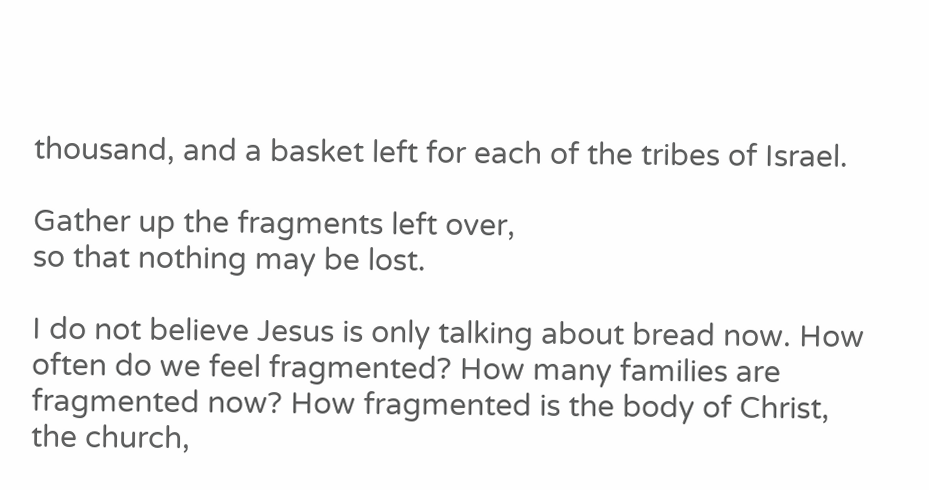thousand, and a basket left for each of the tribes of Israel.

Gather up the fragments left over,
so that nothing may be lost.

I do not believe Jesus is only talking about bread now. How often do we feel fragmented? How many families are fragmented now? How fragmented is the body of Christ, the church,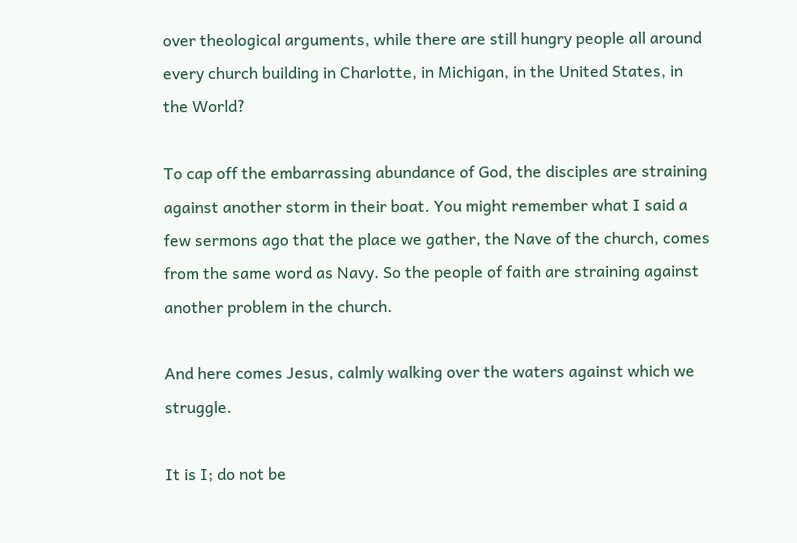over theological arguments, while there are still hungry people all around every church building in Charlotte, in Michigan, in the United States, in the World?

To cap off the embarrassing abundance of God, the disciples are straining against another storm in their boat. You might remember what I said a few sermons ago that the place we gather, the Nave of the church, comes from the same word as Navy. So the people of faith are straining against another problem in the church.

And here comes Jesus, calmly walking over the waters against which we struggle.

It is I; do not be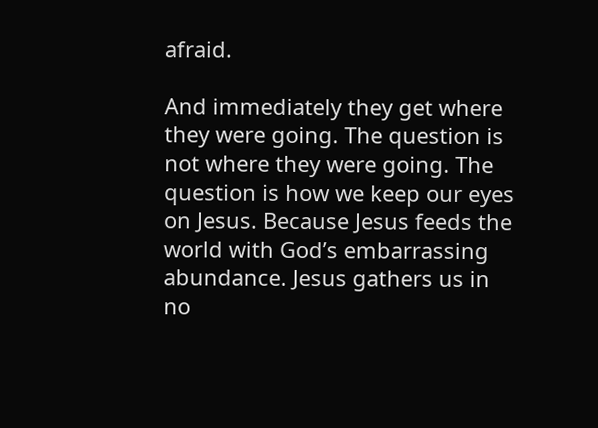afraid.

And immediately they get where they were going. The question is not where they were going. The question is how we keep our eyes on Jesus. Because Jesus feeds the world with God’s embarrassing abundance. Jesus gathers us in no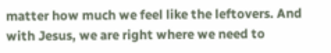matter how much we feel like the leftovers. And with Jesus, we are right where we need to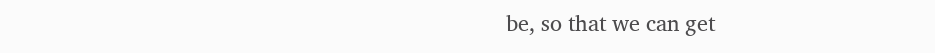be, so that we can get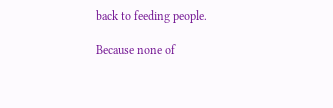back to feeding people.

Because none of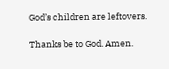God’s children are leftovers.

Thanks be to God. Amen.